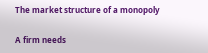The market structure of a monopoly

A firm needs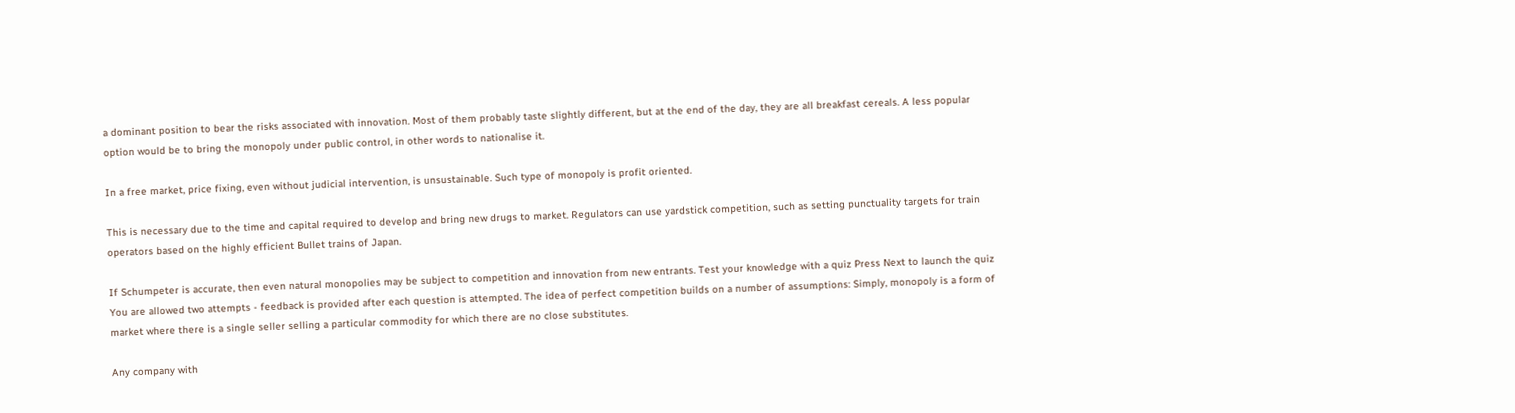a dominant position to bear the risks associated with innovation. Most of them probably taste slightly different, but at the end of the day, they are all breakfast cereals. A less popular option would be to bring the monopoly under public control, in other words to nationalise it.

In a free market, price fixing, even without judicial intervention, is unsustainable. Such type of monopoly is profit oriented.

This is necessary due to the time and capital required to develop and bring new drugs to market. Regulators can use yardstick competition, such as setting punctuality targets for train operators based on the highly efficient Bullet trains of Japan.

If Schumpeter is accurate, then even natural monopolies may be subject to competition and innovation from new entrants. Test your knowledge with a quiz Press Next to launch the quiz You are allowed two attempts - feedback is provided after each question is attempted. The idea of perfect competition builds on a number of assumptions: Simply, monopoly is a form of market where there is a single seller selling a particular commodity for which there are no close substitutes.

Any company with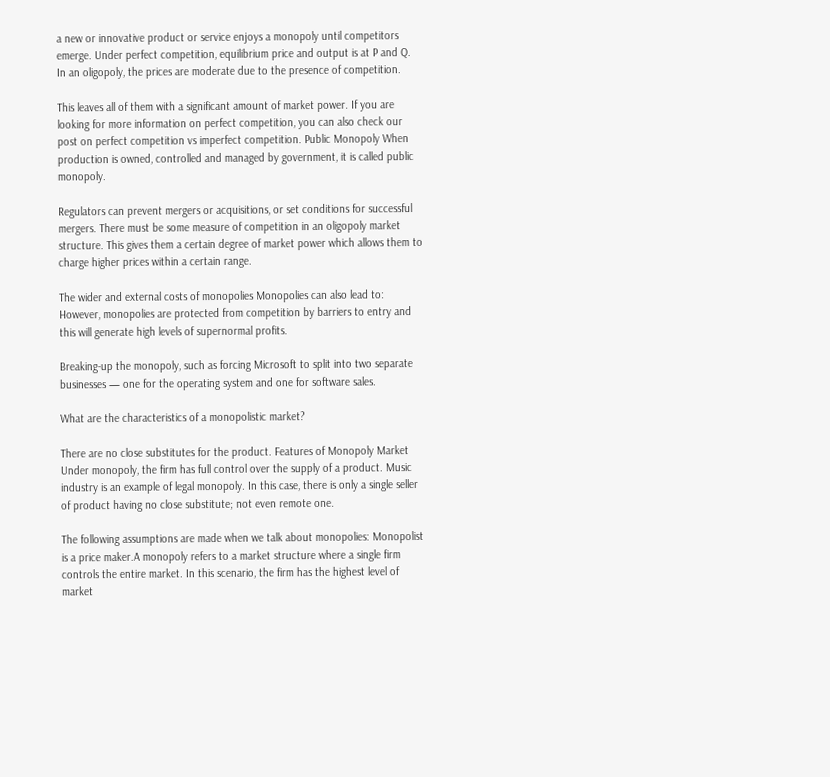a new or innovative product or service enjoys a monopoly until competitors emerge. Under perfect competition, equilibrium price and output is at P and Q. In an oligopoly, the prices are moderate due to the presence of competition.

This leaves all of them with a significant amount of market power. If you are looking for more information on perfect competition, you can also check our post on perfect competition vs imperfect competition. Public Monopoly When production is owned, controlled and managed by government, it is called public monopoly.

Regulators can prevent mergers or acquisitions, or set conditions for successful mergers. There must be some measure of competition in an oligopoly market structure. This gives them a certain degree of market power which allows them to charge higher prices within a certain range.

The wider and external costs of monopolies Monopolies can also lead to: However, monopolies are protected from competition by barriers to entry and this will generate high levels of supernormal profits.

Breaking-up the monopoly, such as forcing Microsoft to split into two separate businesses — one for the operating system and one for software sales.

What are the characteristics of a monopolistic market?

There are no close substitutes for the product. Features of Monopoly Market Under monopoly, the firm has full control over the supply of a product. Music industry is an example of legal monopoly. In this case, there is only a single seller of product having no close substitute; not even remote one.

The following assumptions are made when we talk about monopolies: Monopolist is a price maker.A monopoly refers to a market structure where a single firm controls the entire market. In this scenario, the firm has the highest level of market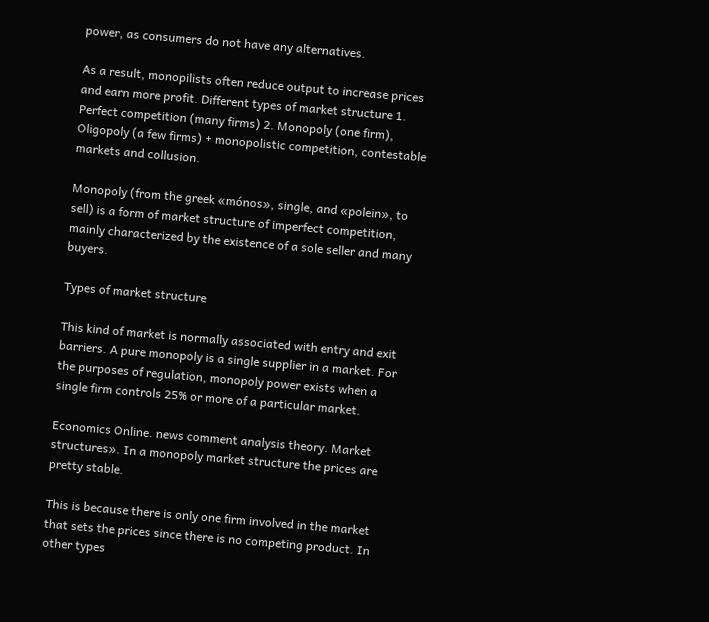power, as consumers do not have any alternatives.

As a result, monopilists often reduce output to increase prices and earn more profit. Different types of market structure 1. Perfect competition (many firms) 2. Monopoly (one firm), Oligopoly (a few firms) + monopolistic competition, contestable markets and collusion.

Monopoly (from the greek «mónos», single, and «polein», to sell) is a form of market structure of imperfect competition, mainly characterized by the existence of a sole seller and many buyers.

Types of market structure

This kind of market is normally associated with entry and exit barriers. A pure monopoly is a single supplier in a market. For the purposes of regulation, monopoly power exists when a single firm controls 25% or more of a particular market.

Economics Online. news comment analysis theory. Market structures». In a monopoly market structure the prices are pretty stable.

This is because there is only one firm involved in the market that sets the prices since there is no competing product. In other types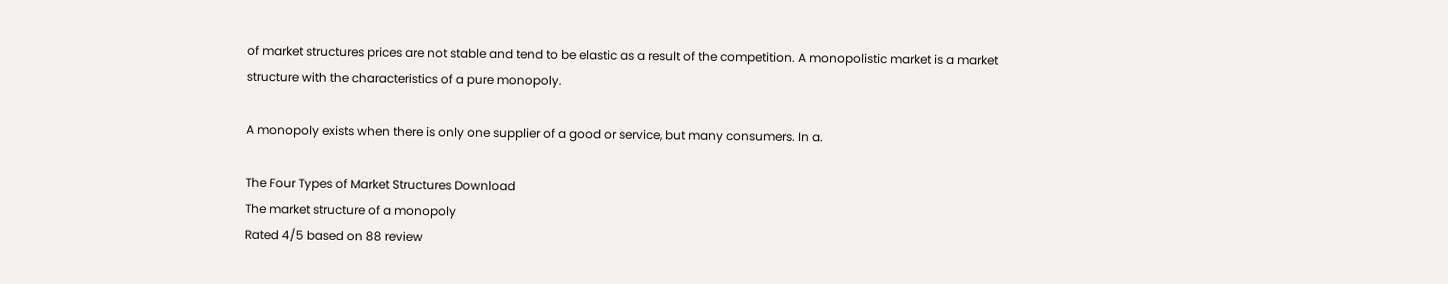of market structures prices are not stable and tend to be elastic as a result of the competition. A monopolistic market is a market structure with the characteristics of a pure monopoly.

A monopoly exists when there is only one supplier of a good or service, but many consumers. In a.

The Four Types of Market Structures Download
The market structure of a monopoly
Rated 4/5 based on 88 review